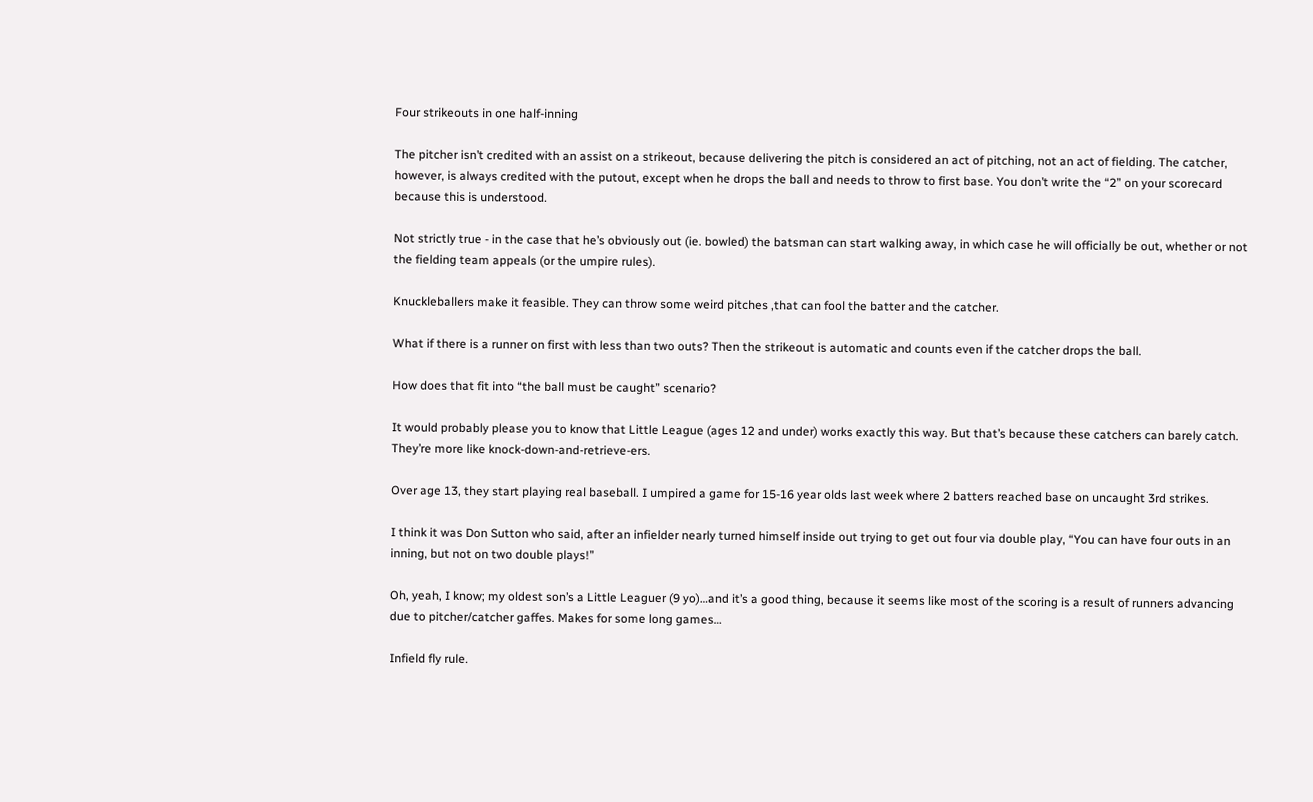Four strikeouts in one half-inning

The pitcher isn’t credited with an assist on a strikeout, because delivering the pitch is considered an act of pitching, not an act of fielding. The catcher, however, is always credited with the putout, except when he drops the ball and needs to throw to first base. You don’t write the “2” on your scorecard because this is understood.

Not strictly true - in the case that he’s obviously out (ie. bowled) the batsman can start walking away, in which case he will officially be out, whether or not the fielding team appeals (or the umpire rules).

Knuckleballers make it feasible. They can throw some weird pitches ,that can fool the batter and the catcher.

What if there is a runner on first with less than two outs? Then the strikeout is automatic and counts even if the catcher drops the ball.

How does that fit into “the ball must be caught” scenario?

It would probably please you to know that Little League (ages 12 and under) works exactly this way. But that’s because these catchers can barely catch. They’re more like knock-down-and-retrieve-ers.

Over age 13, they start playing real baseball. I umpired a game for 15-16 year olds last week where 2 batters reached base on uncaught 3rd strikes.

I think it was Don Sutton who said, after an infielder nearly turned himself inside out trying to get out four via double play, “You can have four outs in an inning, but not on two double plays!”

Oh, yeah, I know; my oldest son’s a Little Leaguer (9 yo)…and it’s a good thing, because it seems like most of the scoring is a result of runners advancing due to pitcher/catcher gaffes. Makes for some long games…

Infield fly rule.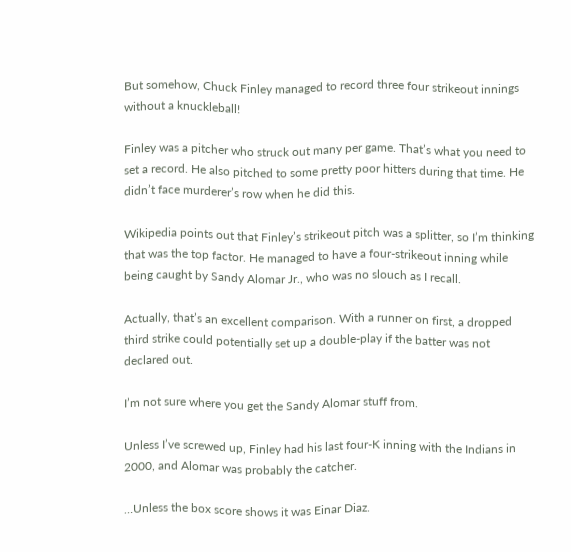But somehow, Chuck Finley managed to record three four strikeout innings without a knuckleball!

Finley was a pitcher who struck out many per game. That’s what you need to set a record. He also pitched to some pretty poor hitters during that time. He didn’t face murderer’s row when he did this.

Wikipedia points out that Finley’s strikeout pitch was a splitter, so I’m thinking that was the top factor. He managed to have a four-strikeout inning while being caught by Sandy Alomar Jr., who was no slouch as I recall.

Actually, that’s an excellent comparison. With a runner on first, a dropped third strike could potentially set up a double-play if the batter was not declared out.

I’m not sure where you get the Sandy Alomar stuff from.

Unless I’ve screwed up, Finley had his last four-K inning with the Indians in 2000, and Alomar was probably the catcher.

…Unless the box score shows it was Einar Diaz.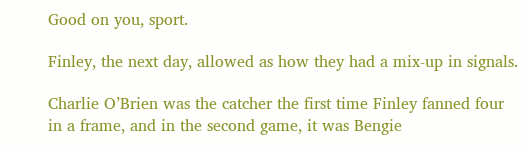Good on you, sport.

Finley, the next day, allowed as how they had a mix-up in signals.

Charlie O’Brien was the catcher the first time Finley fanned four in a frame, and in the second game, it was Bengie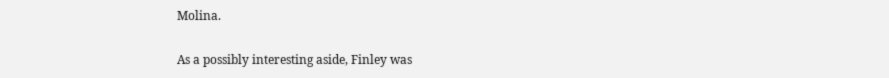Molina.

As a possibly interesting aside, Finley was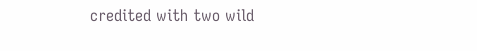credited with two wild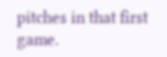pitches in that first game.